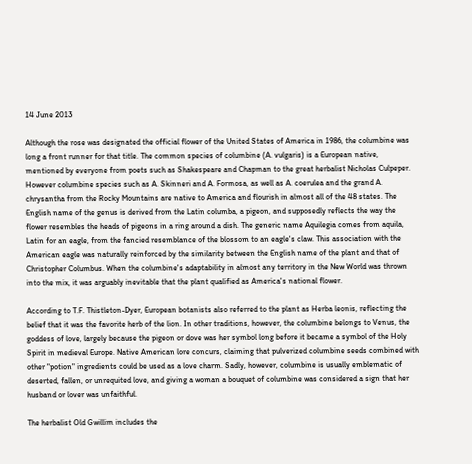14 June 2013

Although the rose was designated the official flower of the United States of America in 1986, the columbine was long a front runner for that title. The common species of columbine (A. vulgaris) is a European native, mentioned by everyone from poets such as Shakespeare and Chapman to the great herbalist Nicholas Culpeper. However columbine species such as A. Skinneri and A. Formosa, as well as A. coerulea and the grand A. chrysantha from the Rocky Mountains are native to America and flourish in almost all of the 48 states. The English name of the genus is derived from the Latin columba, a pigeon, and supposedly reflects the way the flower resembles the heads of pigeons in a ring around a dish. The generic name Aquilegia comes from aquila, Latin for an eagle, from the fancied resemblance of the blossom to an eagle's claw. This association with the American eagle was naturally reinforced by the similarity between the English name of the plant and that of Christopher Columbus. When the columbine's adaptability in almost any territory in the New World was thrown into the mix, it was arguably inevitable that the plant qualified as America's national flower.

According to T.F. Thistleton-Dyer, European botanists also referred to the plant as Herba leonis, reflecting the belief that it was the favorite herb of the lion. In other traditions, however, the columbine belongs to Venus, the goddess of love, largely because the pigeon or dove was her symbol long before it became a symbol of the Holy Spirit in medieval Europe. Native American lore concurs, claiming that pulverized columbine seeds combined with other "potion" ingredients could be used as a love charm. Sadly, however, columbine is usually emblematic of deserted, fallen, or unrequited love, and giving a woman a bouquet of columbine was considered a sign that her husband or lover was unfaithful.

The herbalist Old Gwillim includes the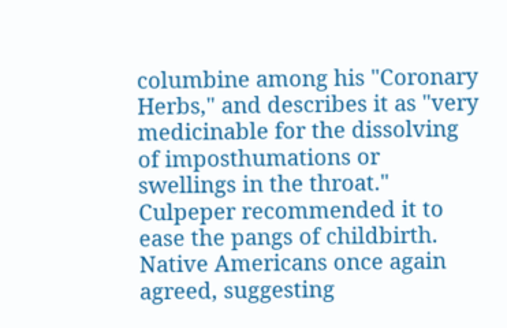columbine among his "Coronary Herbs," and describes it as "very medicinable for the dissolving of imposthumations or swellings in the throat." Culpeper recommended it to ease the pangs of childbirth. Native Americans once again agreed, suggesting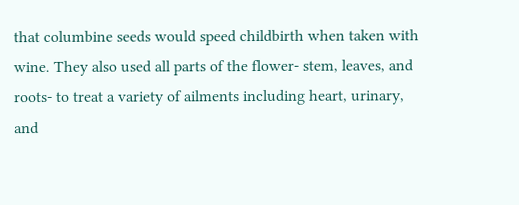that columbine seeds would speed childbirth when taken with wine. They also used all parts of the flower- stem, leaves, and roots- to treat a variety of ailments including heart, urinary, and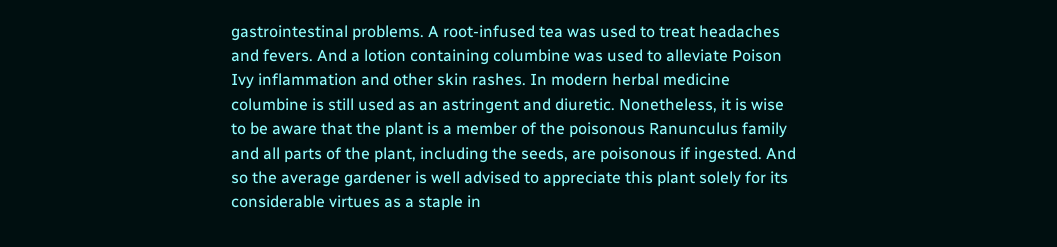gastrointestinal problems. A root-infused tea was used to treat headaches and fevers. And a lotion containing columbine was used to alleviate Poison Ivy inflammation and other skin rashes. In modern herbal medicine columbine is still used as an astringent and diuretic. Nonetheless, it is wise to be aware that the plant is a member of the poisonous Ranunculus family and all parts of the plant, including the seeds, are poisonous if ingested. And so the average gardener is well advised to appreciate this plant solely for its considerable virtues as a staple in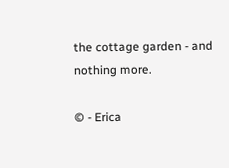the cottage garden - and nothing more.

© - Erica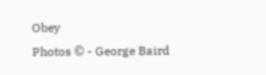Obey
Photos © - George Baird